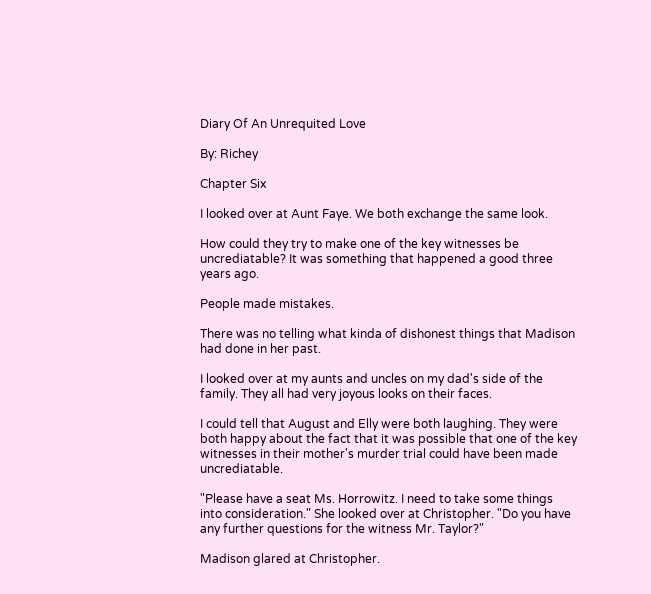Diary Of An Unrequited Love

By: Richey

Chapter Six

I looked over at Aunt Faye. We both exchange the same look.

How could they try to make one of the key witnesses be uncrediatable? It was something that happened a good three years ago.

People made mistakes.

There was no telling what kinda of dishonest things that Madison had done in her past.

I looked over at my aunts and uncles on my dad's side of the family. They all had very joyous looks on their faces.

I could tell that August and Elly were both laughing. They were both happy about the fact that it was possible that one of the key witnesses in their mother's murder trial could have been made uncrediatable.

"Please have a seat Ms. Horrowitz. I need to take some things into consideration." She looked over at Christopher. "Do you have any further questions for the witness Mr. Taylor?"

Madison glared at Christopher.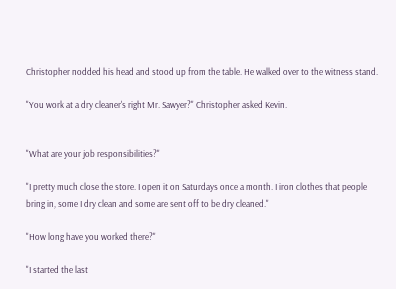Christopher nodded his head and stood up from the table. He walked over to the witness stand.

"You work at a dry cleaner's right Mr. Sawyer?" Christopher asked Kevin.


"What are your job responsibilities?"

"I pretty much close the store. I open it on Saturdays once a month. I iron clothes that people bring in, some I dry clean and some are sent off to be dry cleaned."

"How long have you worked there?"

"I started the last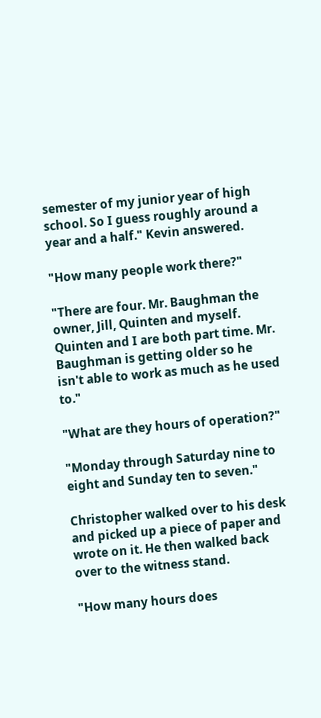semester of my junior year of high school. So I guess roughly around a year and a half." Kevin answered.

"How many people work there?"

"There are four. Mr. Baughman the owner, Jill, Quinten and myself. Quinten and I are both part time. Mr. Baughman is getting older so he isn't able to work as much as he used to."

"What are they hours of operation?"

"Monday through Saturday nine to eight and Sunday ten to seven."

Christopher walked over to his desk and picked up a piece of paper and wrote on it. He then walked back over to the witness stand.

"How many hours does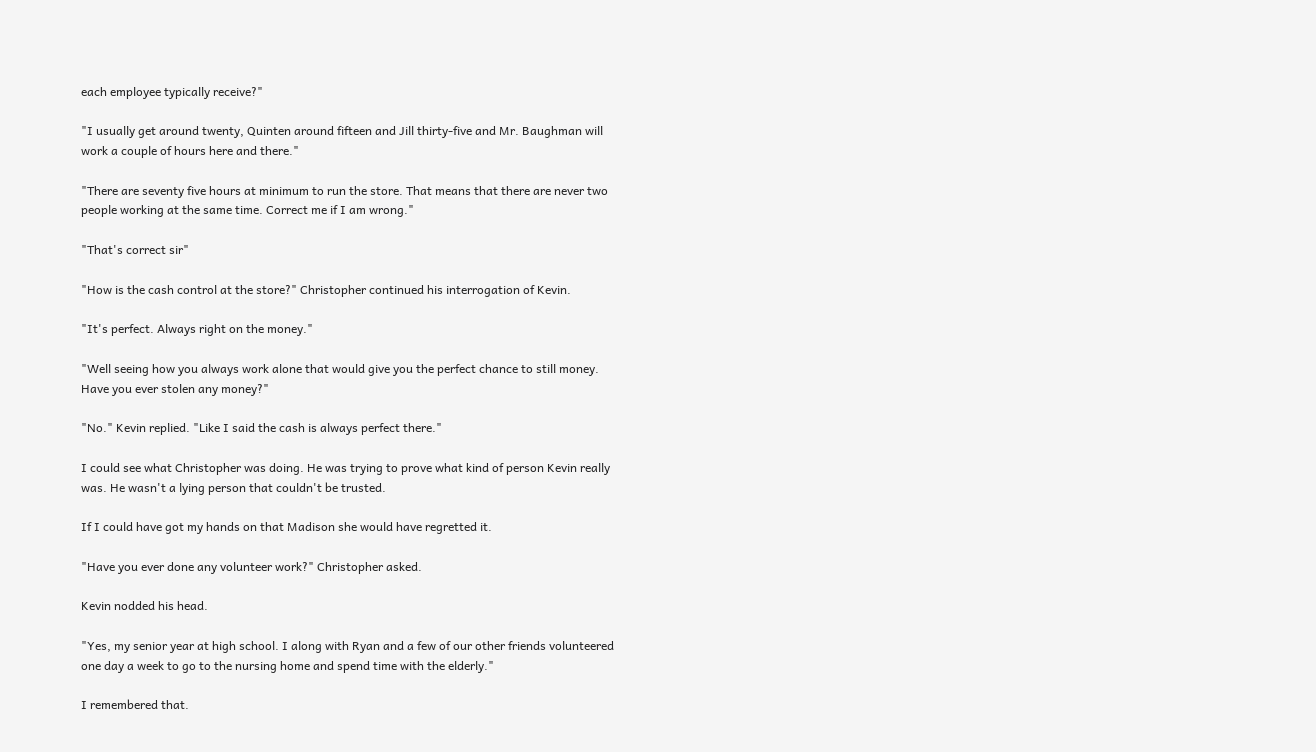each employee typically receive?"

"I usually get around twenty, Quinten around fifteen and Jill thirty-five and Mr. Baughman will work a couple of hours here and there."

"There are seventy five hours at minimum to run the store. That means that there are never two people working at the same time. Correct me if I am wrong."

"That's correct sir"

"How is the cash control at the store?" Christopher continued his interrogation of Kevin.

"It's perfect. Always right on the money."

"Well seeing how you always work alone that would give you the perfect chance to still money. Have you ever stolen any money?"

"No." Kevin replied. "Like I said the cash is always perfect there."

I could see what Christopher was doing. He was trying to prove what kind of person Kevin really was. He wasn't a lying person that couldn't be trusted.

If I could have got my hands on that Madison she would have regretted it.

"Have you ever done any volunteer work?" Christopher asked.

Kevin nodded his head.

"Yes, my senior year at high school. I along with Ryan and a few of our other friends volunteered one day a week to go to the nursing home and spend time with the elderly."

I remembered that.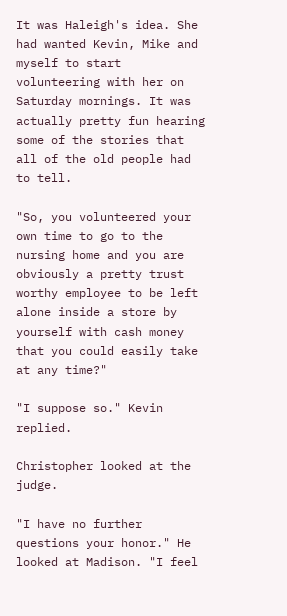It was Haleigh's idea. She had wanted Kevin, Mike and myself to start volunteering with her on Saturday mornings. It was actually pretty fun hearing some of the stories that all of the old people had to tell.

"So, you volunteered your own time to go to the nursing home and you are obviously a pretty trust worthy employee to be left alone inside a store by yourself with cash money that you could easily take at any time?"

"I suppose so." Kevin replied.

Christopher looked at the judge.

"I have no further questions your honor." He looked at Madison. "I feel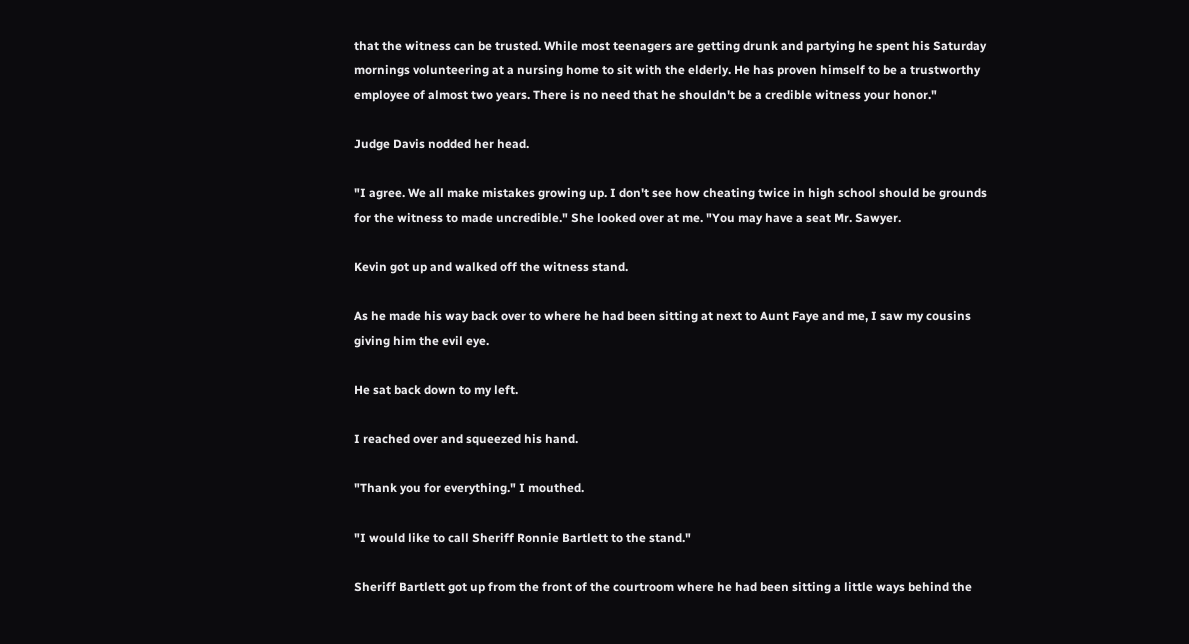that the witness can be trusted. While most teenagers are getting drunk and partying he spent his Saturday mornings volunteering at a nursing home to sit with the elderly. He has proven himself to be a trustworthy employee of almost two years. There is no need that he shouldn't be a credible witness your honor."

Judge Davis nodded her head.

"I agree. We all make mistakes growing up. I don't see how cheating twice in high school should be grounds for the witness to made uncredible." She looked over at me. "You may have a seat Mr. Sawyer.

Kevin got up and walked off the witness stand.

As he made his way back over to where he had been sitting at next to Aunt Faye and me, I saw my cousins giving him the evil eye.

He sat back down to my left.

I reached over and squeezed his hand.

"Thank you for everything." I mouthed.

"I would like to call Sheriff Ronnie Bartlett to the stand."

Sheriff Bartlett got up from the front of the courtroom where he had been sitting a little ways behind the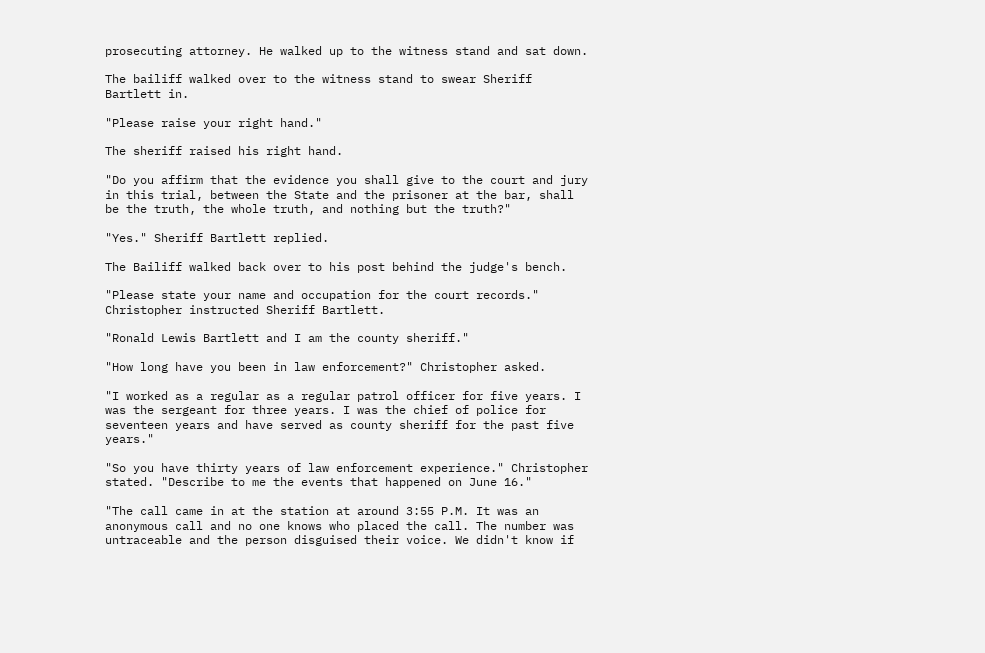prosecuting attorney. He walked up to the witness stand and sat down.

The bailiff walked over to the witness stand to swear Sheriff Bartlett in.

"Please raise your right hand."

The sheriff raised his right hand.

"Do you affirm that the evidence you shall give to the court and jury in this trial, between the State and the prisoner at the bar, shall be the truth, the whole truth, and nothing but the truth?"

"Yes." Sheriff Bartlett replied.

The Bailiff walked back over to his post behind the judge's bench.

"Please state your name and occupation for the court records." Christopher instructed Sheriff Bartlett.

"Ronald Lewis Bartlett and I am the county sheriff."

"How long have you been in law enforcement?" Christopher asked.

"I worked as a regular as a regular patrol officer for five years. I was the sergeant for three years. I was the chief of police for seventeen years and have served as county sheriff for the past five years."

"So you have thirty years of law enforcement experience." Christopher stated. "Describe to me the events that happened on June 16."

"The call came in at the station at around 3:55 P.M. It was an anonymous call and no one knows who placed the call. The number was untraceable and the person disguised their voice. We didn't know if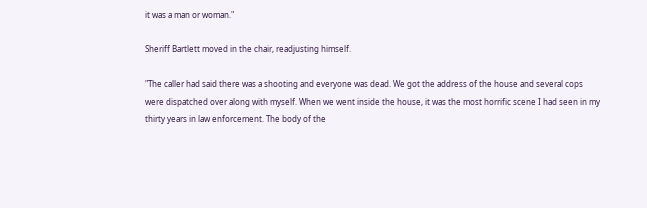it was a man or woman."

Sheriff Bartlett moved in the chair, readjusting himself.

"The caller had said there was a shooting and everyone was dead. We got the address of the house and several cops were dispatched over along with myself. When we went inside the house, it was the most horrific scene I had seen in my thirty years in law enforcement. The body of the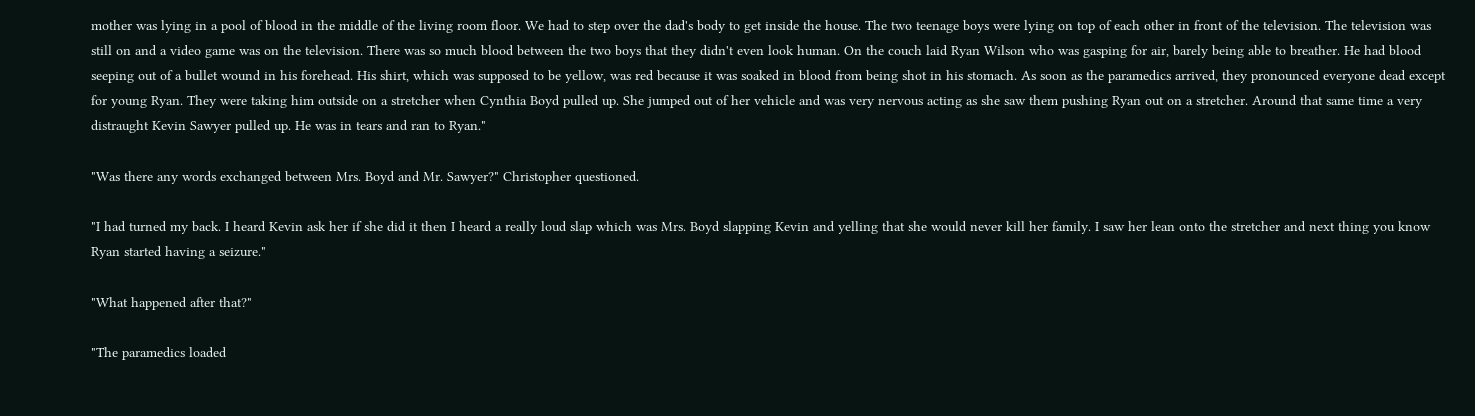mother was lying in a pool of blood in the middle of the living room floor. We had to step over the dad's body to get inside the house. The two teenage boys were lying on top of each other in front of the television. The television was still on and a video game was on the television. There was so much blood between the two boys that they didn't even look human. On the couch laid Ryan Wilson who was gasping for air, barely being able to breather. He had blood seeping out of a bullet wound in his forehead. His shirt, which was supposed to be yellow, was red because it was soaked in blood from being shot in his stomach. As soon as the paramedics arrived, they pronounced everyone dead except for young Ryan. They were taking him outside on a stretcher when Cynthia Boyd pulled up. She jumped out of her vehicle and was very nervous acting as she saw them pushing Ryan out on a stretcher. Around that same time a very distraught Kevin Sawyer pulled up. He was in tears and ran to Ryan."

"Was there any words exchanged between Mrs. Boyd and Mr. Sawyer?" Christopher questioned.

"I had turned my back. I heard Kevin ask her if she did it then I heard a really loud slap which was Mrs. Boyd slapping Kevin and yelling that she would never kill her family. I saw her lean onto the stretcher and next thing you know Ryan started having a seizure."

"What happened after that?"

"The paramedics loaded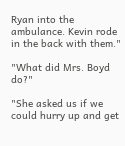Ryan into the ambulance. Kevin rode in the back with them."

"What did Mrs. Boyd do?"

"She asked us if we could hurry up and get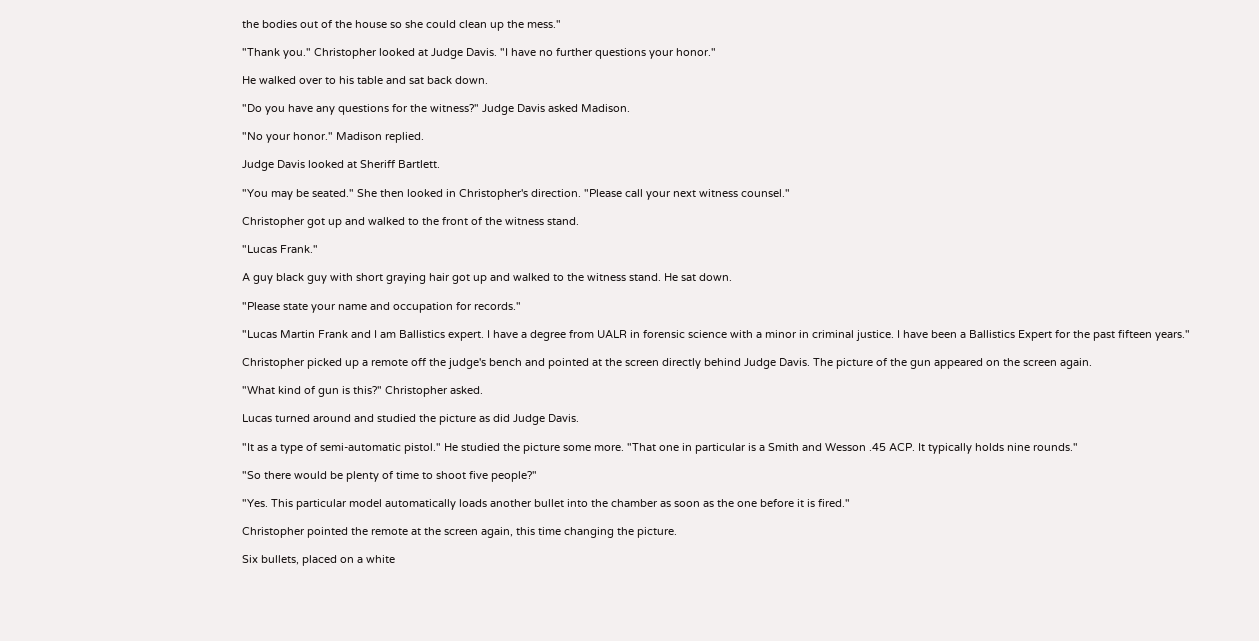the bodies out of the house so she could clean up the mess."

"Thank you." Christopher looked at Judge Davis. "I have no further questions your honor."

He walked over to his table and sat back down.

"Do you have any questions for the witness?" Judge Davis asked Madison.

"No your honor." Madison replied.

Judge Davis looked at Sheriff Bartlett.

"You may be seated." She then looked in Christopher's direction. "Please call your next witness counsel."

Christopher got up and walked to the front of the witness stand.

"Lucas Frank."

A guy black guy with short graying hair got up and walked to the witness stand. He sat down.

"Please state your name and occupation for records."

"Lucas Martin Frank and I am Ballistics expert. I have a degree from UALR in forensic science with a minor in criminal justice. I have been a Ballistics Expert for the past fifteen years."

Christopher picked up a remote off the judge's bench and pointed at the screen directly behind Judge Davis. The picture of the gun appeared on the screen again.

"What kind of gun is this?" Christopher asked.

Lucas turned around and studied the picture as did Judge Davis.

"It as a type of semi-automatic pistol." He studied the picture some more. "That one in particular is a Smith and Wesson .45 ACP. It typically holds nine rounds."

"So there would be plenty of time to shoot five people?"

"Yes. This particular model automatically loads another bullet into the chamber as soon as the one before it is fired."

Christopher pointed the remote at the screen again, this time changing the picture.

Six bullets, placed on a white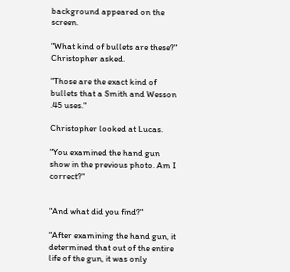background appeared on the screen.

"What kind of bullets are these?" Christopher asked.

"Those are the exact kind of bullets that a Smith and Wesson .45 uses."

Christopher looked at Lucas.

"You examined the hand gun show in the previous photo. Am I correct?"


"And what did you find?"

"After examining the hand gun, it determined that out of the entire life of the gun, it was only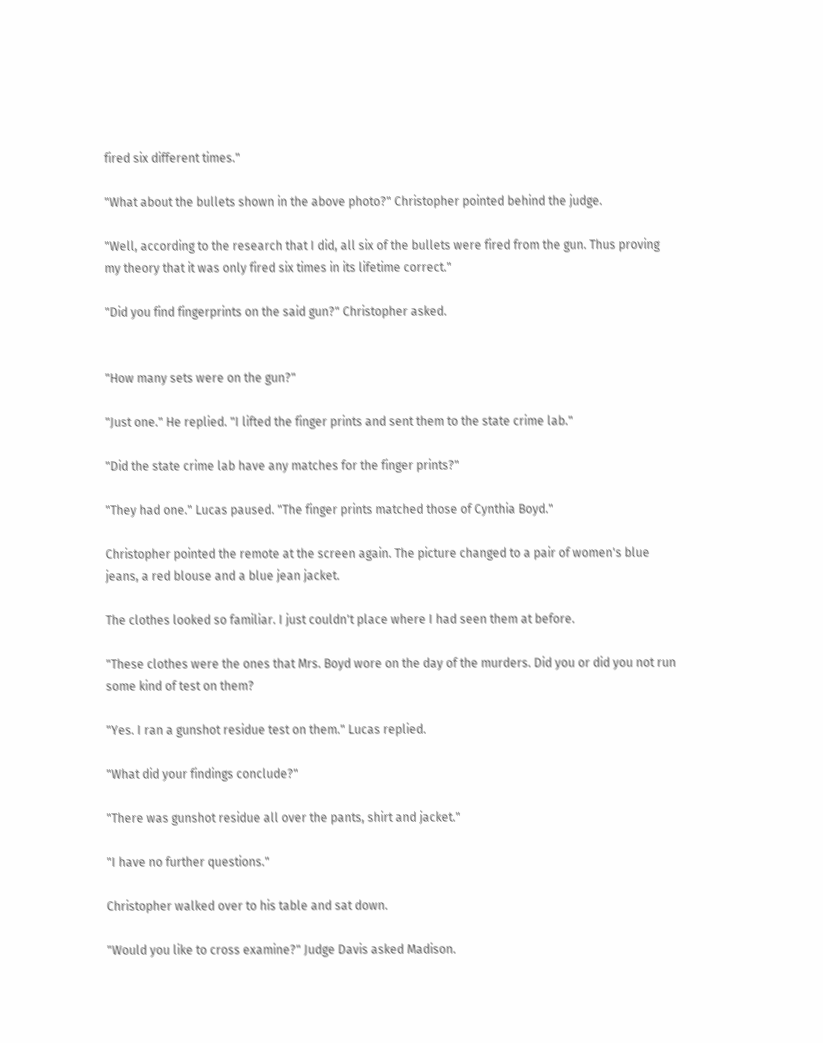fired six different times."

"What about the bullets shown in the above photo?" Christopher pointed behind the judge.

"Well, according to the research that I did, all six of the bullets were fired from the gun. Thus proving my theory that it was only fired six times in its lifetime correct."

"Did you find fingerprints on the said gun?" Christopher asked.


"How many sets were on the gun?"

"Just one." He replied. "I lifted the finger prints and sent them to the state crime lab."

"Did the state crime lab have any matches for the finger prints?"

"They had one." Lucas paused. "The finger prints matched those of Cynthia Boyd."

Christopher pointed the remote at the screen again. The picture changed to a pair of women's blue jeans, a red blouse and a blue jean jacket.

The clothes looked so familiar. I just couldn't place where I had seen them at before.

"These clothes were the ones that Mrs. Boyd wore on the day of the murders. Did you or did you not run some kind of test on them?

"Yes. I ran a gunshot residue test on them." Lucas replied.

"What did your findings conclude?"

"There was gunshot residue all over the pants, shirt and jacket."

"I have no further questions."

Christopher walked over to his table and sat down.

"Would you like to cross examine?" Judge Davis asked Madison.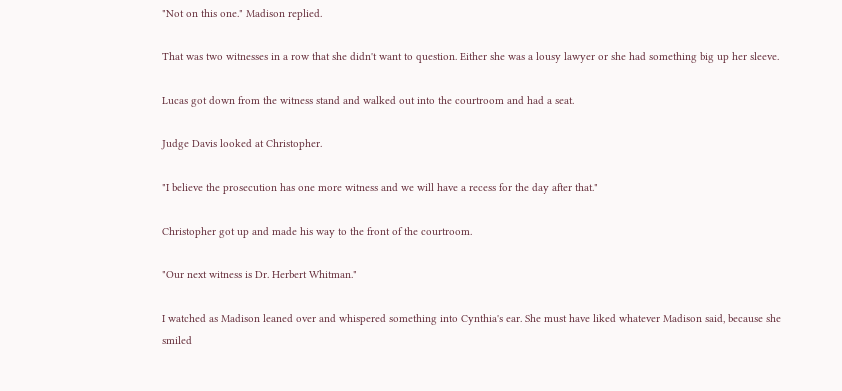"Not on this one." Madison replied.

That was two witnesses in a row that she didn't want to question. Either she was a lousy lawyer or she had something big up her sleeve.

Lucas got down from the witness stand and walked out into the courtroom and had a seat.

Judge Davis looked at Christopher.

"I believe the prosecution has one more witness and we will have a recess for the day after that."

Christopher got up and made his way to the front of the courtroom.

"Our next witness is Dr. Herbert Whitman."

I watched as Madison leaned over and whispered something into Cynthia's ear. She must have liked whatever Madison said, because she smiled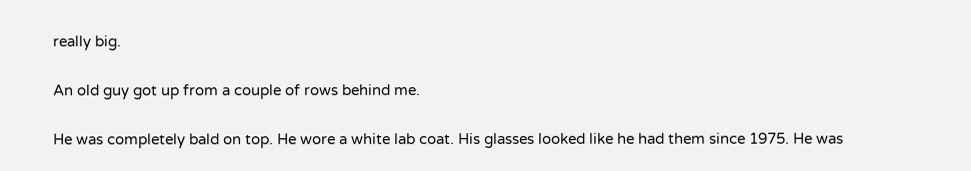really big.

An old guy got up from a couple of rows behind me.

He was completely bald on top. He wore a white lab coat. His glasses looked like he had them since 1975. He was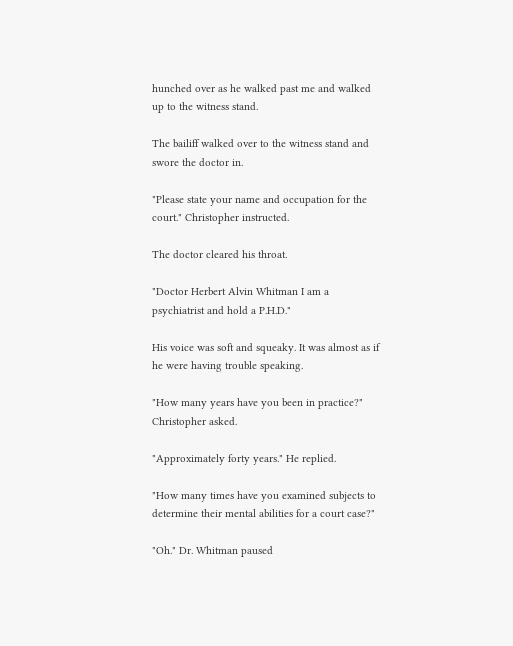hunched over as he walked past me and walked up to the witness stand.

The bailiff walked over to the witness stand and swore the doctor in.

"Please state your name and occupation for the court." Christopher instructed.

The doctor cleared his throat.

"Doctor Herbert Alvin Whitman I am a psychiatrist and hold a P.H.D."

His voice was soft and squeaky. It was almost as if he were having trouble speaking.

"How many years have you been in practice?" Christopher asked.

"Approximately forty years." He replied.

"How many times have you examined subjects to determine their mental abilities for a court case?"

"Oh." Dr. Whitman paused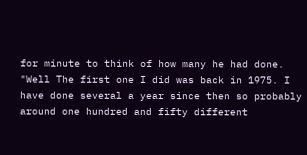for minute to think of how many he had done. "Well The first one I did was back in 1975. I have done several a year since then so probably around one hundred and fifty different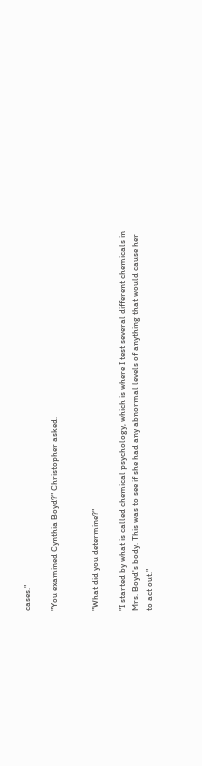cases."

"You examined Cynthia Boyd?" Christopher asked.


"What did you determine?"

"I started by what is called chemical psychology, which is where I test several different chemicals in Mrs. Boyd's body. This was to see if she had any abnormal levels of anything that would cause her to act out."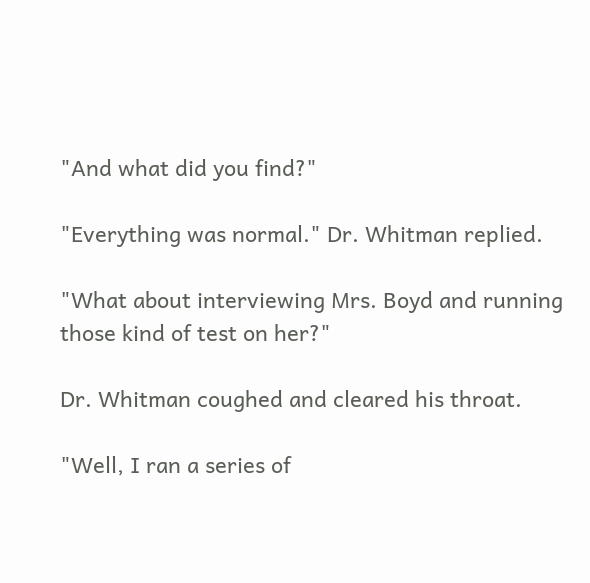"And what did you find?"

"Everything was normal." Dr. Whitman replied.

"What about interviewing Mrs. Boyd and running those kind of test on her?"

Dr. Whitman coughed and cleared his throat.

"Well, I ran a series of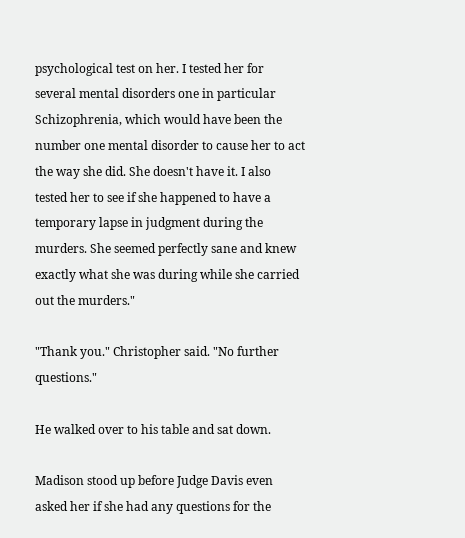psychological test on her. I tested her for several mental disorders one in particular Schizophrenia, which would have been the number one mental disorder to cause her to act the way she did. She doesn't have it. I also tested her to see if she happened to have a temporary lapse in judgment during the murders. She seemed perfectly sane and knew exactly what she was during while she carried out the murders."

"Thank you." Christopher said. "No further questions."

He walked over to his table and sat down.

Madison stood up before Judge Davis even asked her if she had any questions for the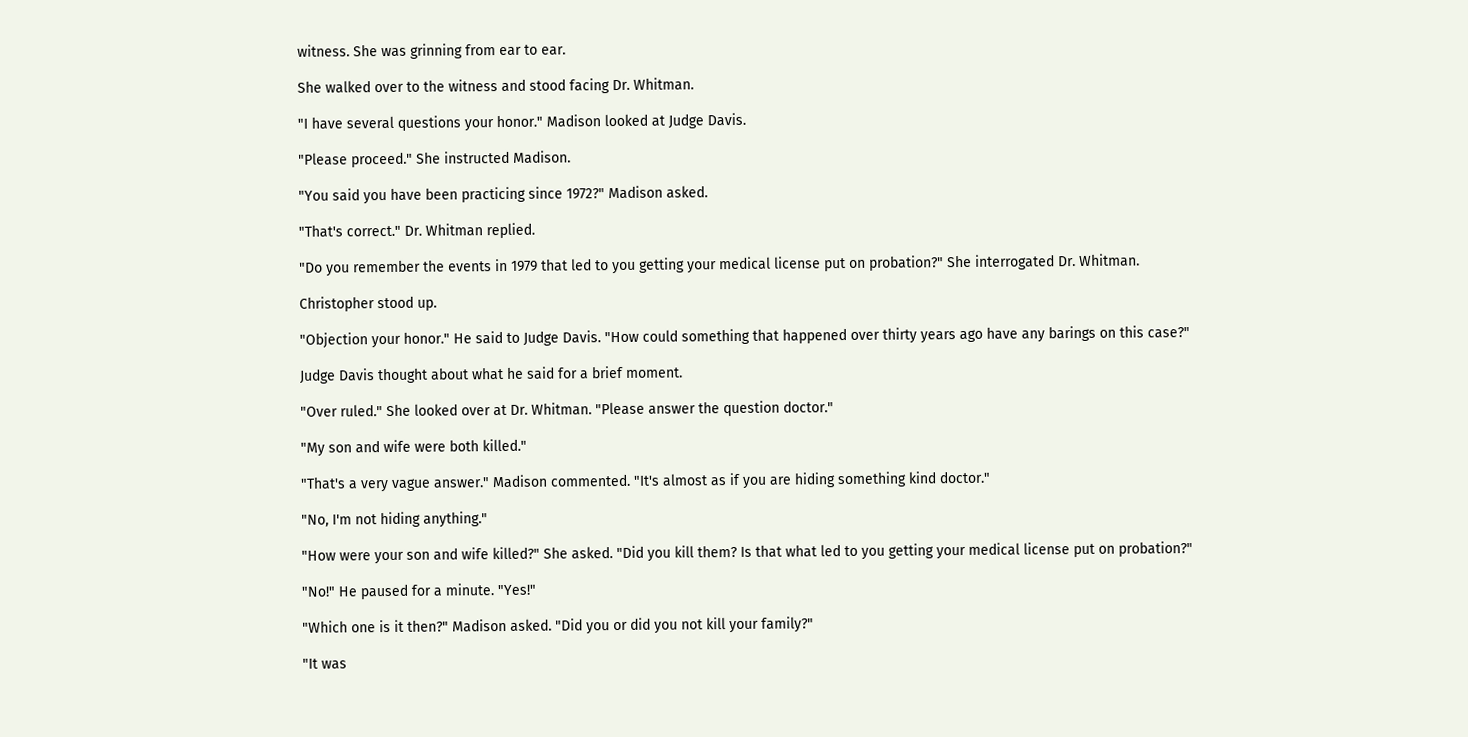witness. She was grinning from ear to ear.

She walked over to the witness and stood facing Dr. Whitman.

"I have several questions your honor." Madison looked at Judge Davis.

"Please proceed." She instructed Madison.

"You said you have been practicing since 1972?" Madison asked.

"That's correct." Dr. Whitman replied.

"Do you remember the events in 1979 that led to you getting your medical license put on probation?" She interrogated Dr. Whitman.

Christopher stood up.

"Objection your honor." He said to Judge Davis. "How could something that happened over thirty years ago have any barings on this case?"

Judge Davis thought about what he said for a brief moment.

"Over ruled." She looked over at Dr. Whitman. "Please answer the question doctor."

"My son and wife were both killed."

"That's a very vague answer." Madison commented. "It's almost as if you are hiding something kind doctor."

"No, I'm not hiding anything."

"How were your son and wife killed?" She asked. "Did you kill them? Is that what led to you getting your medical license put on probation?"

"No!" He paused for a minute. "Yes!"

"Which one is it then?" Madison asked. "Did you or did you not kill your family?"

"It was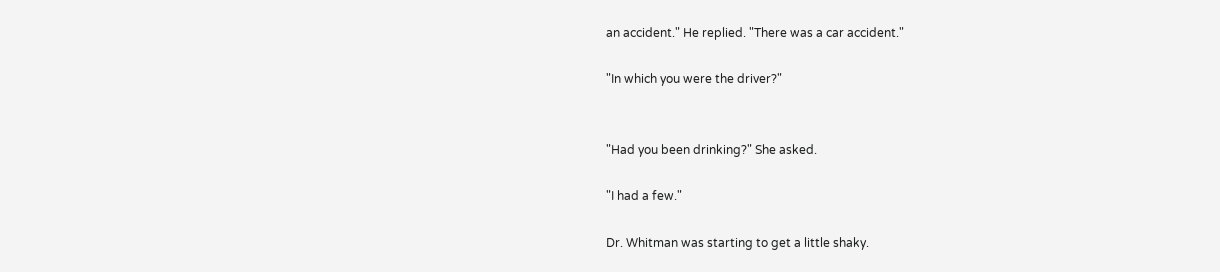an accident." He replied. "There was a car accident."

"In which you were the driver?"


"Had you been drinking?" She asked.

"I had a few."

Dr. Whitman was starting to get a little shaky.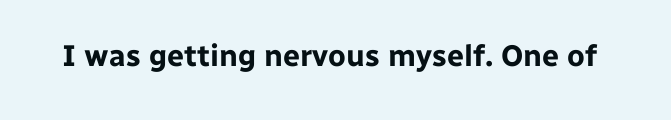I was getting nervous myself. One of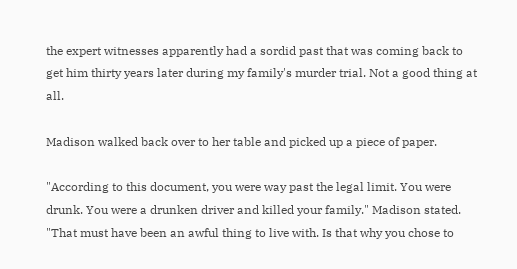the expert witnesses apparently had a sordid past that was coming back to get him thirty years later during my family's murder trial. Not a good thing at all.

Madison walked back over to her table and picked up a piece of paper.

"According to this document, you were way past the legal limit. You were drunk. You were a drunken driver and killed your family." Madison stated. "That must have been an awful thing to live with. Is that why you chose to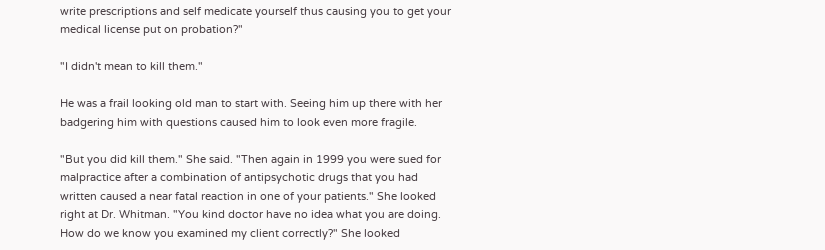write prescriptions and self medicate yourself thus causing you to get your medical license put on probation?"

"I didn't mean to kill them."

He was a frail looking old man to start with. Seeing him up there with her badgering him with questions caused him to look even more fragile.

"But you did kill them." She said. "Then again in 1999 you were sued for malpractice after a combination of antipsychotic drugs that you had written caused a near fatal reaction in one of your patients." She looked right at Dr. Whitman. "You kind doctor have no idea what you are doing. How do we know you examined my client correctly?" She looked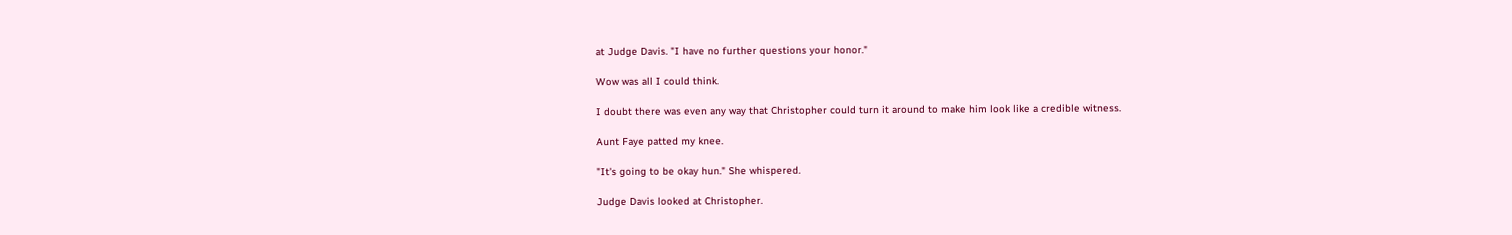at Judge Davis. "I have no further questions your honor."

Wow was all I could think.

I doubt there was even any way that Christopher could turn it around to make him look like a credible witness.

Aunt Faye patted my knee.

"It's going to be okay hun." She whispered.

Judge Davis looked at Christopher.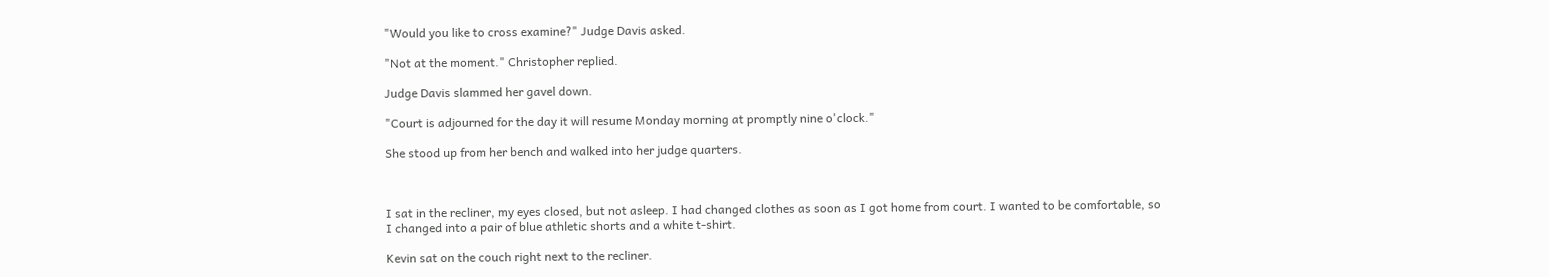"Would you like to cross examine?" Judge Davis asked.

"Not at the moment." Christopher replied.

Judge Davis slammed her gavel down.

"Court is adjourned for the day it will resume Monday morning at promptly nine o'clock."

She stood up from her bench and walked into her judge quarters.



I sat in the recliner, my eyes closed, but not asleep. I had changed clothes as soon as I got home from court. I wanted to be comfortable, so I changed into a pair of blue athletic shorts and a white t-shirt.

Kevin sat on the couch right next to the recliner.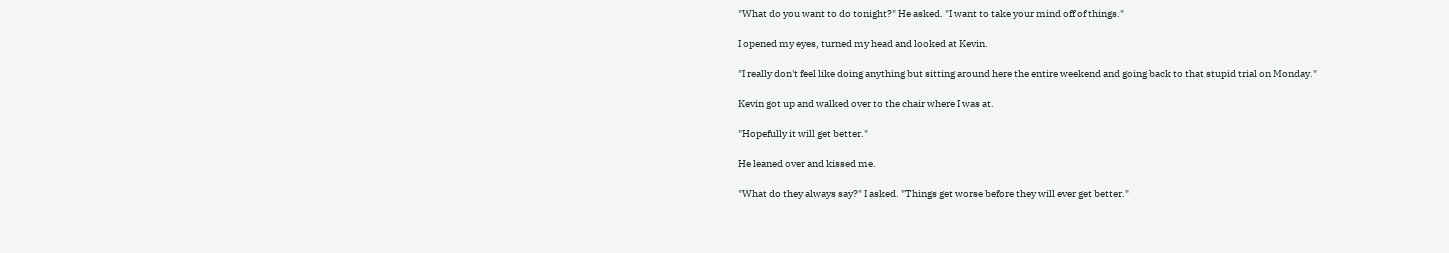"What do you want to do tonight?" He asked. "I want to take your mind off of things."

I opened my eyes, turned my head and looked at Kevin.

"I really don't feel like doing anything but sitting around here the entire weekend and going back to that stupid trial on Monday."

Kevin got up and walked over to the chair where I was at.

"Hopefully it will get better."

He leaned over and kissed me.

"What do they always say?" I asked. "Things get worse before they will ever get better."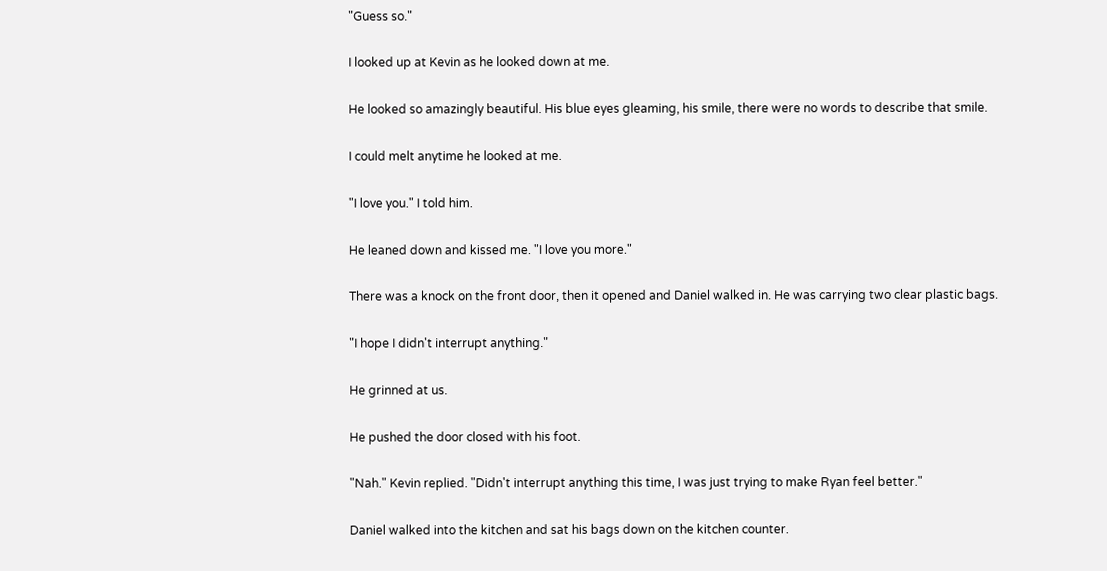"Guess so."

I looked up at Kevin as he looked down at me.

He looked so amazingly beautiful. His blue eyes gleaming, his smile, there were no words to describe that smile.

I could melt anytime he looked at me.

"I love you." I told him.

He leaned down and kissed me. "I love you more."

There was a knock on the front door, then it opened and Daniel walked in. He was carrying two clear plastic bags.

"I hope I didn't interrupt anything."

He grinned at us.

He pushed the door closed with his foot.

"Nah." Kevin replied. "Didn't interrupt anything this time, I was just trying to make Ryan feel better."

Daniel walked into the kitchen and sat his bags down on the kitchen counter.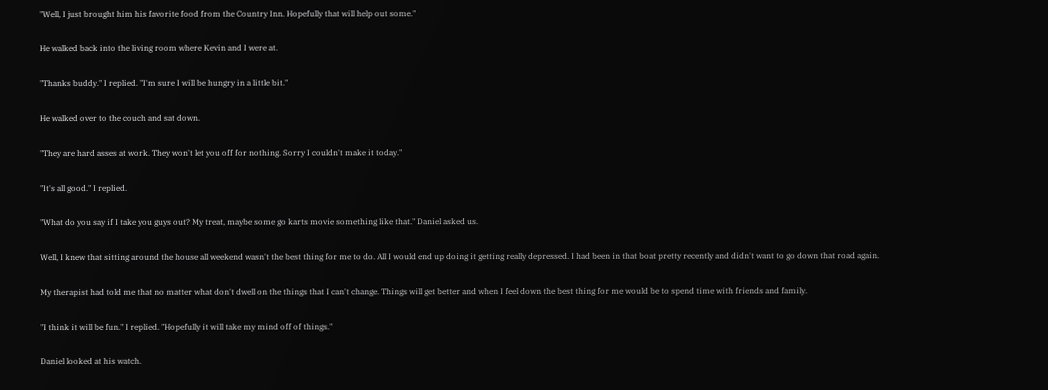"Well, I just brought him his favorite food from the Country Inn. Hopefully that will help out some."

He walked back into the living room where Kevin and I were at.

"Thanks buddy." I replied. "I'm sure I will be hungry in a little bit."

He walked over to the couch and sat down.

"They are hard asses at work. They won't let you off for nothing. Sorry I couldn't make it today."

"It's all good." I replied.

"What do you say if I take you guys out? My treat, maybe some go karts movie something like that." Daniel asked us.

Well, I knew that sitting around the house all weekend wasn't the best thing for me to do. All I would end up doing it getting really depressed. I had been in that boat pretty recently and didn't want to go down that road again.

My therapist had told me that no matter what don't dwell on the things that I can't change. Things will get better and when I feel down the best thing for me would be to spend time with friends and family.

"I think it will be fun." I replied. "Hopefully it will take my mind off of things."

Daniel looked at his watch.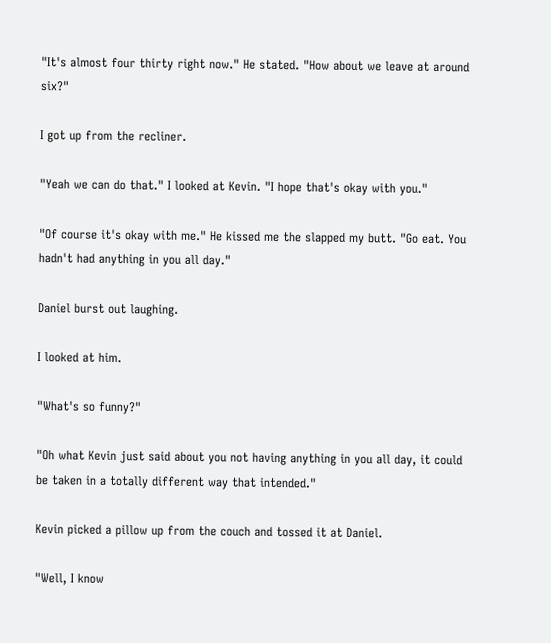"It's almost four thirty right now." He stated. "How about we leave at around six?"

I got up from the recliner.

"Yeah we can do that." I looked at Kevin. "I hope that's okay with you."

"Of course it's okay with me." He kissed me the slapped my butt. "Go eat. You hadn't had anything in you all day."

Daniel burst out laughing.

I looked at him.

"What's so funny?"

"Oh what Kevin just said about you not having anything in you all day, it could be taken in a totally different way that intended."

Kevin picked a pillow up from the couch and tossed it at Daniel.

"Well, I know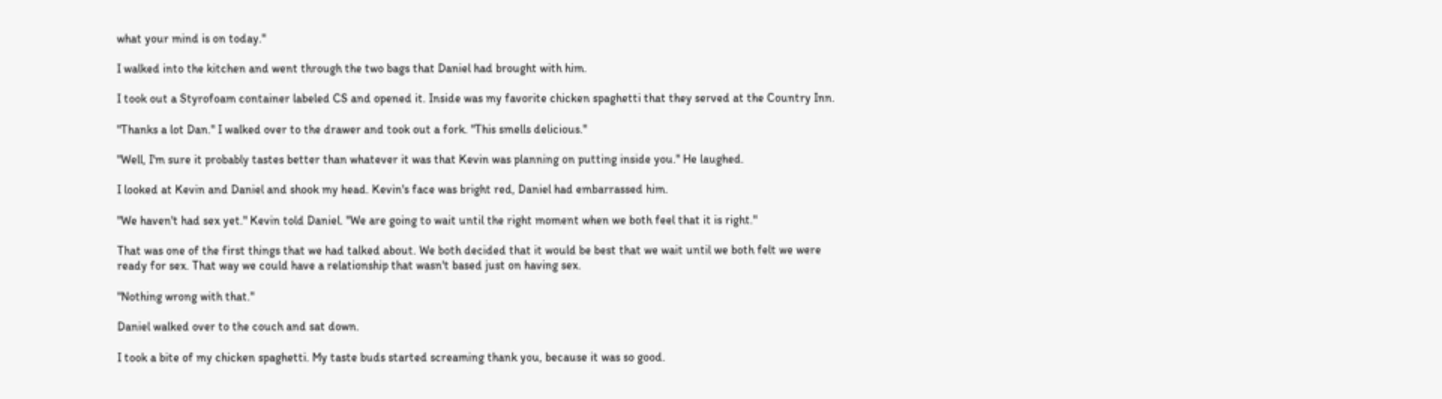what your mind is on today."

I walked into the kitchen and went through the two bags that Daniel had brought with him.

I took out a Styrofoam container labeled CS and opened it. Inside was my favorite chicken spaghetti that they served at the Country Inn.

"Thanks a lot Dan." I walked over to the drawer and took out a fork. "This smells delicious."

"Well, I'm sure it probably tastes better than whatever it was that Kevin was planning on putting inside you." He laughed.

I looked at Kevin and Daniel and shook my head. Kevin's face was bright red, Daniel had embarrassed him.

"We haven't had sex yet." Kevin told Daniel. "We are going to wait until the right moment when we both feel that it is right."

That was one of the first things that we had talked about. We both decided that it would be best that we wait until we both felt we were ready for sex. That way we could have a relationship that wasn't based just on having sex.

"Nothing wrong with that."

Daniel walked over to the couch and sat down.

I took a bite of my chicken spaghetti. My taste buds started screaming thank you, because it was so good.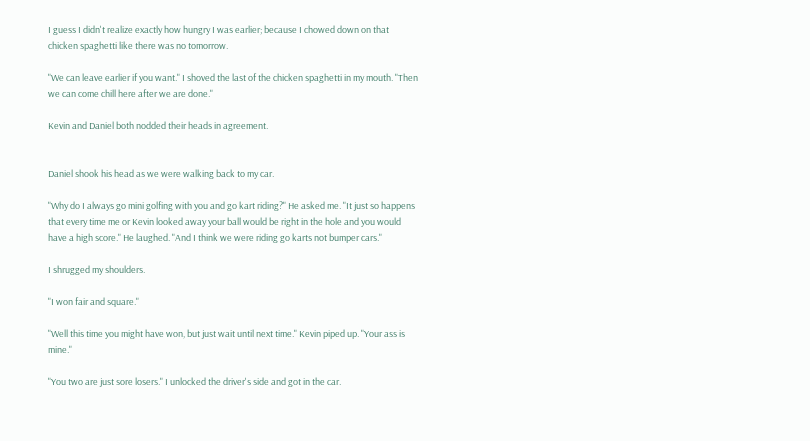I guess I didn't realize exactly how hungry I was earlier; because I chowed down on that chicken spaghetti like there was no tomorrow.

"We can leave earlier if you want." I shoved the last of the chicken spaghetti in my mouth. "Then we can come chill here after we are done."

Kevin and Daniel both nodded their heads in agreement.


Daniel shook his head as we were walking back to my car.

"Why do I always go mini golfing with you and go kart riding?" He asked me. "It just so happens that every time me or Kevin looked away your ball would be right in the hole and you would have a high score." He laughed. "And I think we were riding go karts not bumper cars."

I shrugged my shoulders.

"I won fair and square."

"Well this time you might have won, but just wait until next time." Kevin piped up. "Your ass is mine."

"You two are just sore losers." I unlocked the driver's side and got in the car.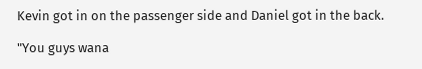Kevin got in on the passenger side and Daniel got in the back.

"You guys wana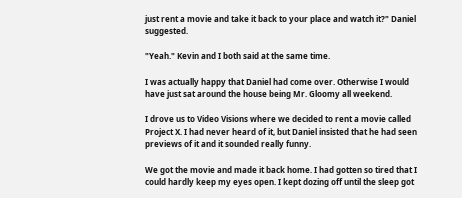just rent a movie and take it back to your place and watch it?" Daniel suggested.

"Yeah." Kevin and I both said at the same time.

I was actually happy that Daniel had come over. Otherwise I would have just sat around the house being Mr. Gloomy all weekend.

I drove us to Video Visions where we decided to rent a movie called Project X. I had never heard of it, but Daniel insisted that he had seen previews of it and it sounded really funny.

We got the movie and made it back home. I had gotten so tired that I could hardly keep my eyes open. I kept dozing off until the sleep got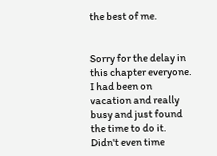the best of me.


Sorry for the delay in this chapter everyone. I had been on vacation and really busy and just found the time to do it. Didn't even time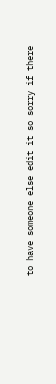to have someone else edit it so sorry if there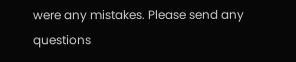were any mistakes. Please send any questions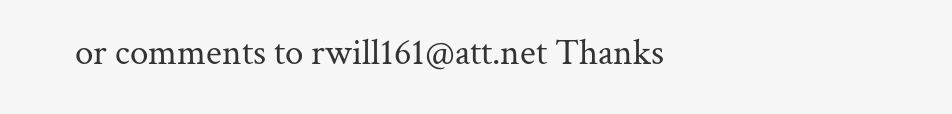or comments to rwill161@att.net Thanks